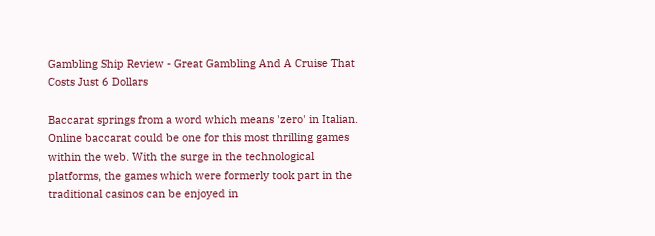Gambling Ship Review - Great Gambling And A Cruise That Costs Just 6 Dollars

Baccarat springs from a word which means 'zero' in Italian. Online baccarat could be one for this most thrilling games within the web. With the surge in the technological platforms, the games which were formerly took part in the traditional casinos can be enjoyed in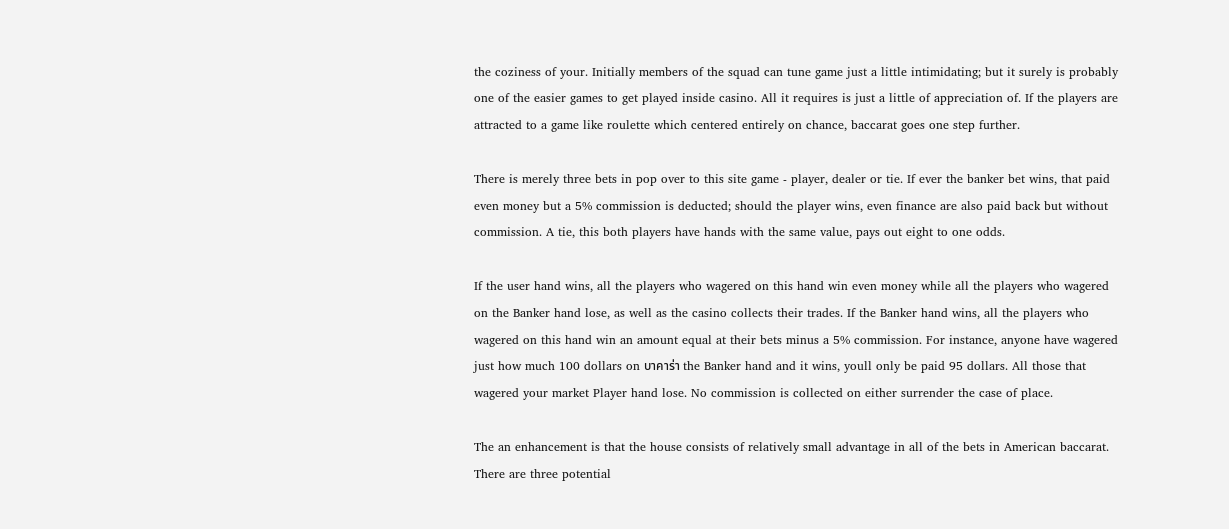the coziness of your. Initially members of the squad can tune game just a little intimidating; but it surely is probably one of the easier games to get played inside casino. All it requires is just a little of appreciation of. If the players are attracted to a game like roulette which centered entirely on chance, baccarat goes one step further.

There is merely three bets in pop over to this site game - player, dealer or tie. If ever the banker bet wins, that paid even money but a 5% commission is deducted; should the player wins, even finance are also paid back but without commission. A tie, this both players have hands with the same value, pays out eight to one odds.

If the user hand wins, all the players who wagered on this hand win even money while all the players who wagered on the Banker hand lose, as well as the casino collects their trades. If the Banker hand wins, all the players who wagered on this hand win an amount equal at their bets minus a 5% commission. For instance, anyone have wagered just how much 100 dollars on บาคาร่า the Banker hand and it wins, youll only be paid 95 dollars. All those that wagered your market Player hand lose. No commission is collected on either surrender the case of place.

The an enhancement is that the house consists of relatively small advantage in all of the bets in American baccarat. There are three potential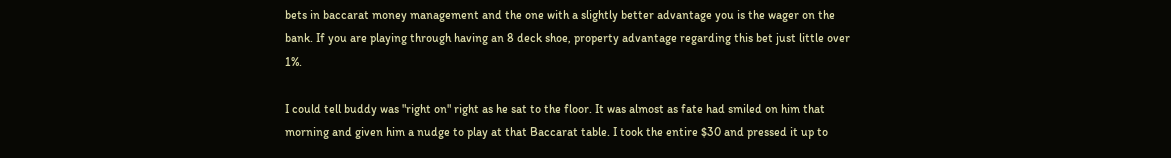bets in baccarat money management and the one with a slightly better advantage you is the wager on the bank. If you are playing through having an 8 deck shoe, property advantage regarding this bet just little over 1%.

I could tell buddy was "right on" right as he sat to the floor. It was almost as fate had smiled on him that morning and given him a nudge to play at that Baccarat table. I took the entire $30 and pressed it up to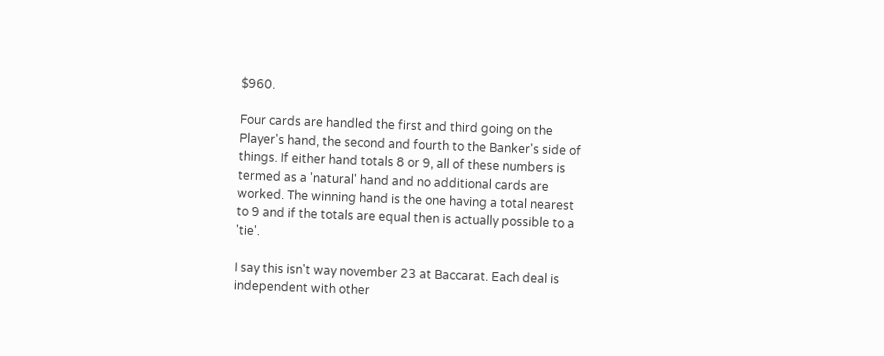$960.

Four cards are handled the first and third going on the Player's hand, the second and fourth to the Banker's side of things. If either hand totals 8 or 9, all of these numbers is termed as a 'natural' hand and no additional cards are worked. The winning hand is the one having a total nearest to 9 and if the totals are equal then is actually possible to a 'tie'.

I say this isn't way november 23 at Baccarat. Each deal is independent with other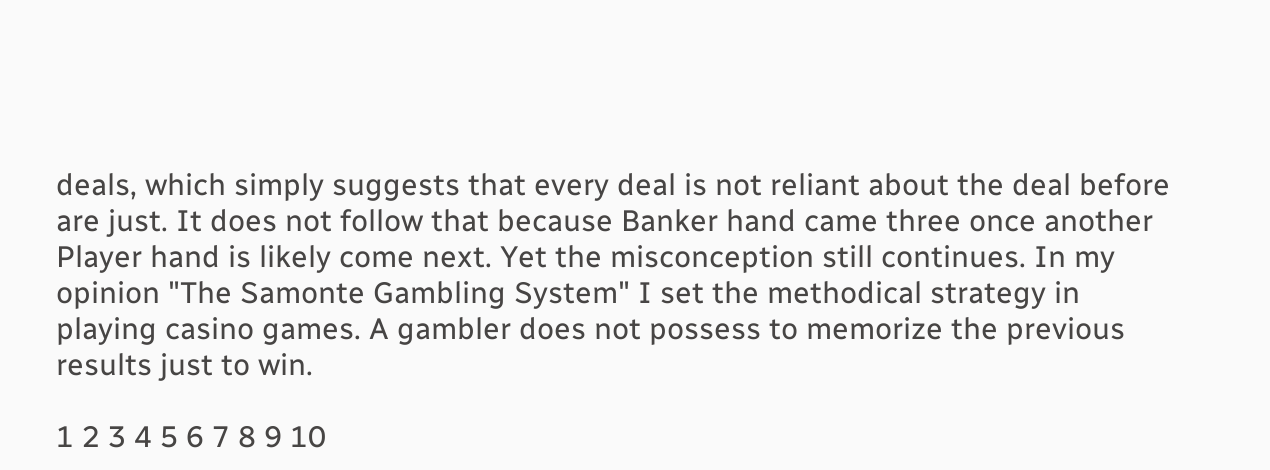deals, which simply suggests that every deal is not reliant about the deal before are just. It does not follow that because Banker hand came three once another Player hand is likely come next. Yet the misconception still continues. In my opinion "The Samonte Gambling System" I set the methodical strategy in playing casino games. A gambler does not possess to memorize the previous results just to win.

1 2 3 4 5 6 7 8 9 10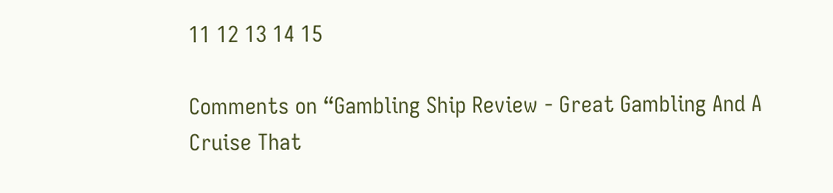11 12 13 14 15

Comments on “Gambling Ship Review - Great Gambling And A Cruise That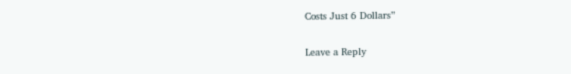Costs Just 6 Dollars”

Leave a Reply